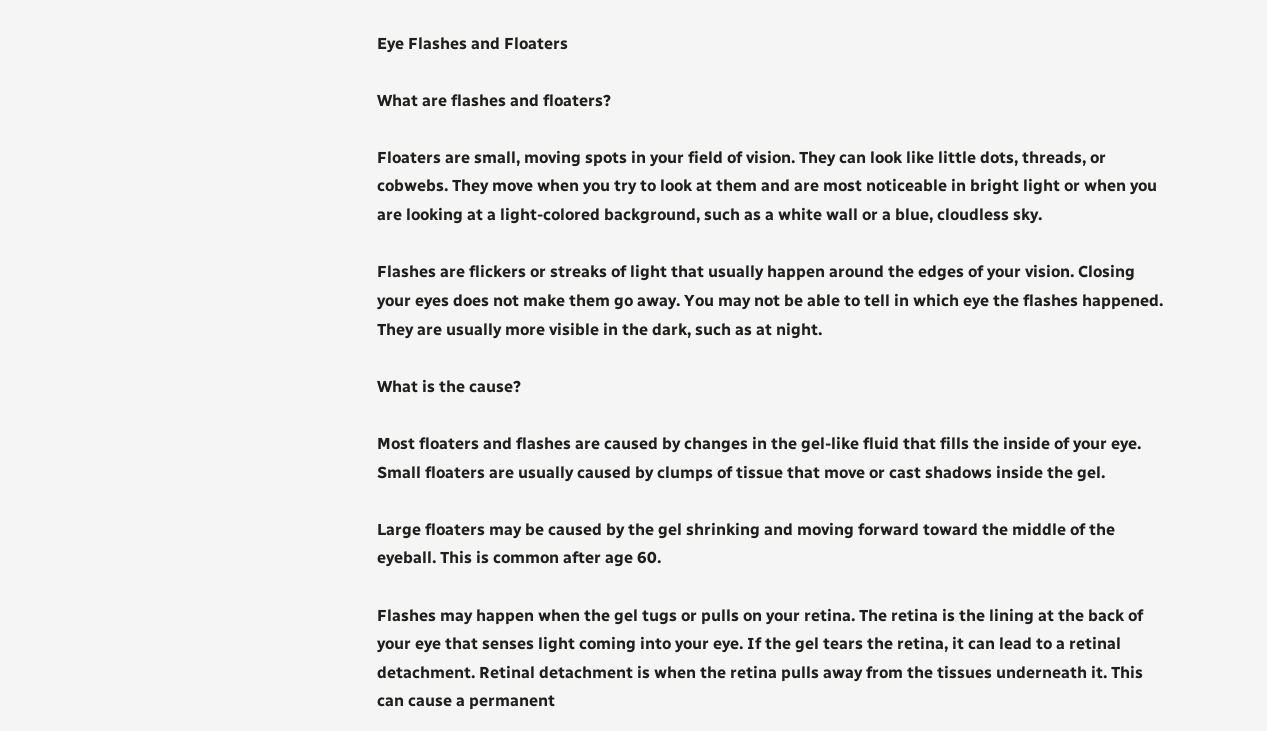Eye Flashes and Floaters

What are flashes and floaters?

Floaters are small, moving spots in your field of vision. They can look like little dots, threads, or cobwebs. They move when you try to look at them and are most noticeable in bright light or when you are looking at a light-colored background, such as a white wall or a blue, cloudless sky.

Flashes are flickers or streaks of light that usually happen around the edges of your vision. Closing your eyes does not make them go away. You may not be able to tell in which eye the flashes happened. They are usually more visible in the dark, such as at night.

What is the cause?

Most floaters and flashes are caused by changes in the gel-like fluid that fills the inside of your eye. Small floaters are usually caused by clumps of tissue that move or cast shadows inside the gel.

Large floaters may be caused by the gel shrinking and moving forward toward the middle of the eyeball. This is common after age 60.

Flashes may happen when the gel tugs or pulls on your retina. The retina is the lining at the back of your eye that senses light coming into your eye. If the gel tears the retina, it can lead to a retinal detachment. Retinal detachment is when the retina pulls away from the tissues underneath it. This can cause a permanent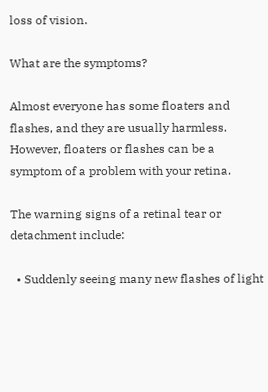loss of vision.

What are the symptoms?

Almost everyone has some floaters and flashes, and they are usually harmless. However, floaters or flashes can be a symptom of a problem with your retina.

The warning signs of a retinal tear or detachment include:

  • Suddenly seeing many new flashes of light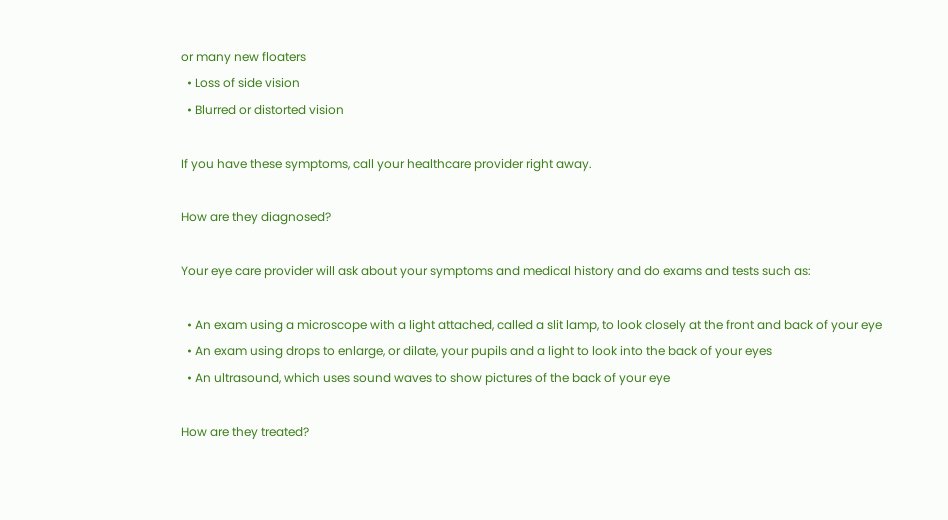or many new floaters
  • Loss of side vision
  • Blurred or distorted vision

If you have these symptoms, call your healthcare provider right away.

How are they diagnosed?

Your eye care provider will ask about your symptoms and medical history and do exams and tests such as:

  • An exam using a microscope with a light attached, called a slit lamp, to look closely at the front and back of your eye
  • An exam using drops to enlarge, or dilate, your pupils and a light to look into the back of your eyes
  • An ultrasound, which uses sound waves to show pictures of the back of your eye

How are they treated?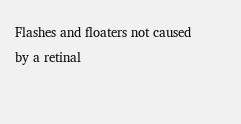Flashes and floaters not caused by a retinal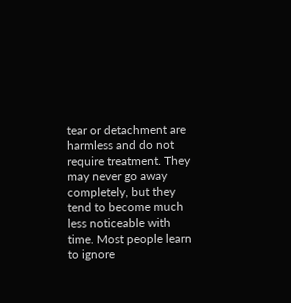tear or detachment are harmless and do not require treatment. They may never go away completely, but they tend to become much less noticeable with time. Most people learn to ignore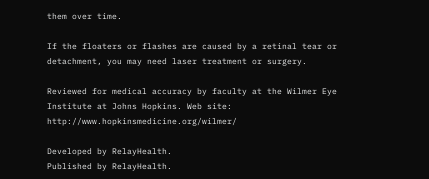them over time.

If the floaters or flashes are caused by a retinal tear or detachment, you may need laser treatment or surgery.

Reviewed for medical accuracy by faculty at the Wilmer Eye Institute at Johns Hopkins. Web site: http://www.hopkinsmedicine.org/wilmer/

Developed by RelayHealth.
Published by RelayHealth.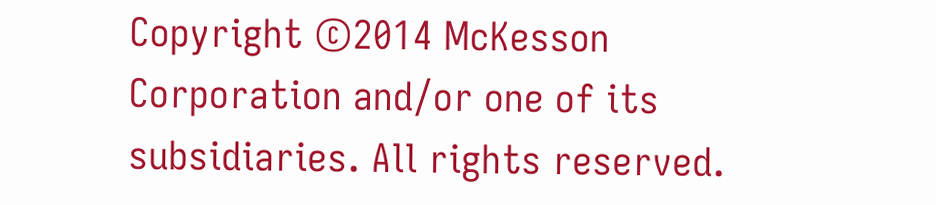Copyright ©2014 McKesson Corporation and/or one of its subsidiaries. All rights reserved.